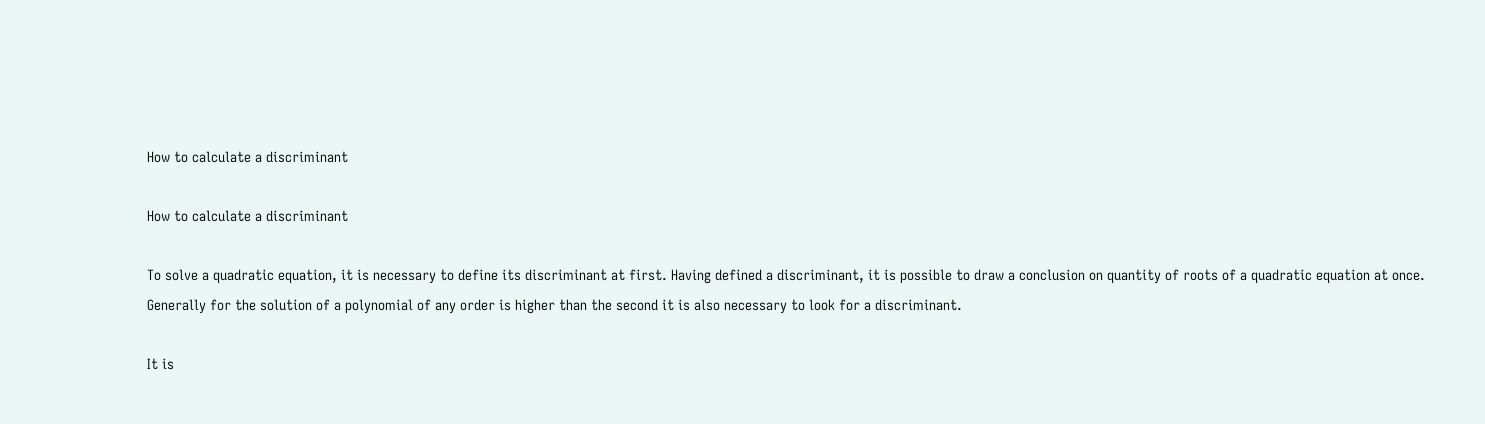How to calculate a discriminant

How to calculate a discriminant

To solve a quadratic equation, it is necessary to define its discriminant at first. Having defined a discriminant, it is possible to draw a conclusion on quantity of roots of a quadratic equation at once. Generally for the solution of a polynomial of any order is higher than the second it is also necessary to look for a discriminant.

It is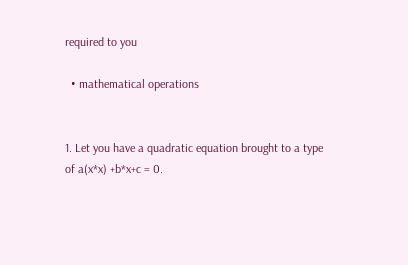required to you

  • mathematical operations


1. Let you have a quadratic equation brought to a type of a(x*x) +b*x+c = 0.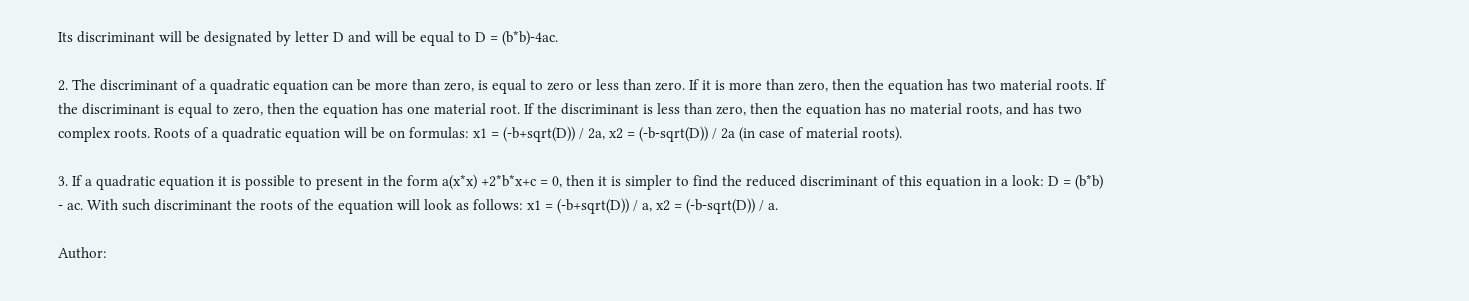Its discriminant will be designated by letter D and will be equal to D = (b*b)-4ac.

2. The discriminant of a quadratic equation can be more than zero, is equal to zero or less than zero. If it is more than zero, then the equation has two material roots. If the discriminant is equal to zero, then the equation has one material root. If the discriminant is less than zero, then the equation has no material roots, and has two complex roots. Roots of a quadratic equation will be on formulas: x1 = (-b+sqrt(D)) / 2a, x2 = (-b-sqrt(D)) / 2a (in case of material roots).

3. If a quadratic equation it is possible to present in the form a(x*x) +2*b*x+c = 0, then it is simpler to find the reduced discriminant of this equation in a look: D = (b*b) - ac. With such discriminant the roots of the equation will look as follows: x1 = (-b+sqrt(D)) / a, x2 = (-b-sqrt(D)) / a.

Author: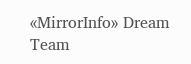«MirrorInfo» Dream Team